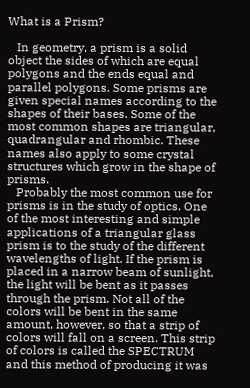What is a Prism?

   In geometry, a prism is a solid object the sides of which are equal polygons and the ends equal and parallel polygons. Some prisms are given special names according to the shapes of their bases. Some of the most common shapes are triangular, quadrangular and rhombic. These names also apply to some crystal structures which grow in the shape of prisms.
   Probably the most common use for prisms is in the study of optics. One of the most interesting and simple applications of a triangular glass prism is to the study of the different wavelengths of light. If the prism is placed in a narrow beam of sunlight, the light will be bent as it passes through the prism. Not all of the colors will be bent in the same amount, however, so that a strip of colors will fall on a screen. This strip of colors is called the SPECTRUM and this method of producing it was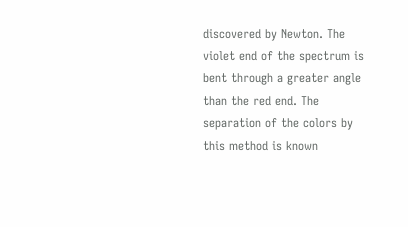discovered by Newton. The violet end of the spectrum is bent through a greater angle than the red end. The separation of the colors by this method is known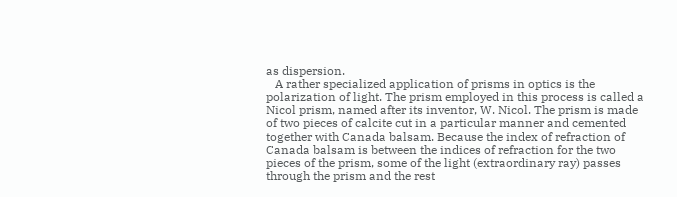as dispersion.
   A rather specialized application of prisms in optics is the polarization of light. The prism employed in this process is called a Nicol prism, named after its inventor, W. Nicol. The prism is made of two pieces of calcite cut in a particular manner and cemented together with Canada balsam. Because the index of refraction of Canada balsam is between the indices of refraction for the two pieces of the prism, some of the light (extraordinary ray) passes through the prism and the rest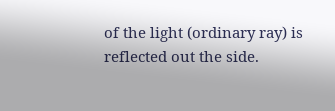of the light (ordinary ray) is reflected out the side.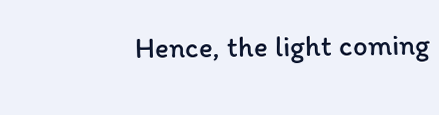Hence, the light coming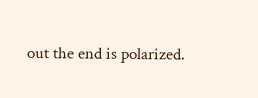out the end is polarized.